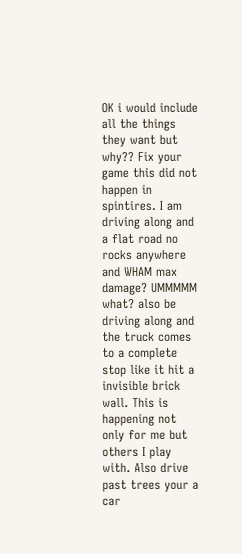OK i would include all the things they want but why?? Fix your game this did not happen in spintires. I am driving along and a flat road no rocks anywhere and WHAM max damage? UMMMMM what? also be driving along and the truck comes to a complete stop like it hit a invisible brick wall. This is happening not only for me but others I play with. Also drive past trees your a car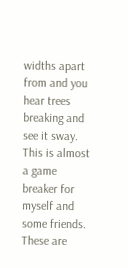widths apart from and you hear trees breaking and see it sway. This is almost a game breaker for myself and some friends. These are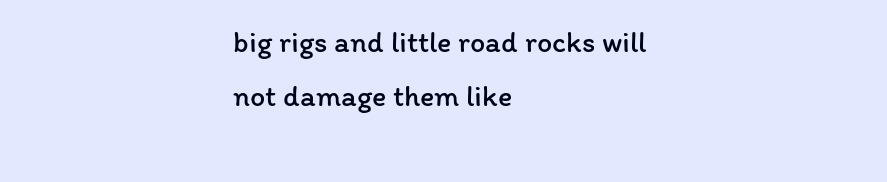big rigs and little road rocks will not damage them like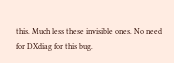this. Much less these invisible ones. No need for DXdiag for this bug.